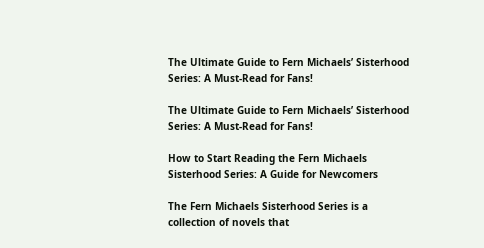The Ultimate Guide to Fern Michaels’ Sisterhood Series: A Must-Read for Fans!

The Ultimate Guide to Fern Michaels’ Sisterhood Series: A Must-Read for Fans!

How to Start Reading the Fern Michaels Sisterhood Series: A Guide for Newcomers

The Fern Michaels Sisterhood Series is a collection of novels that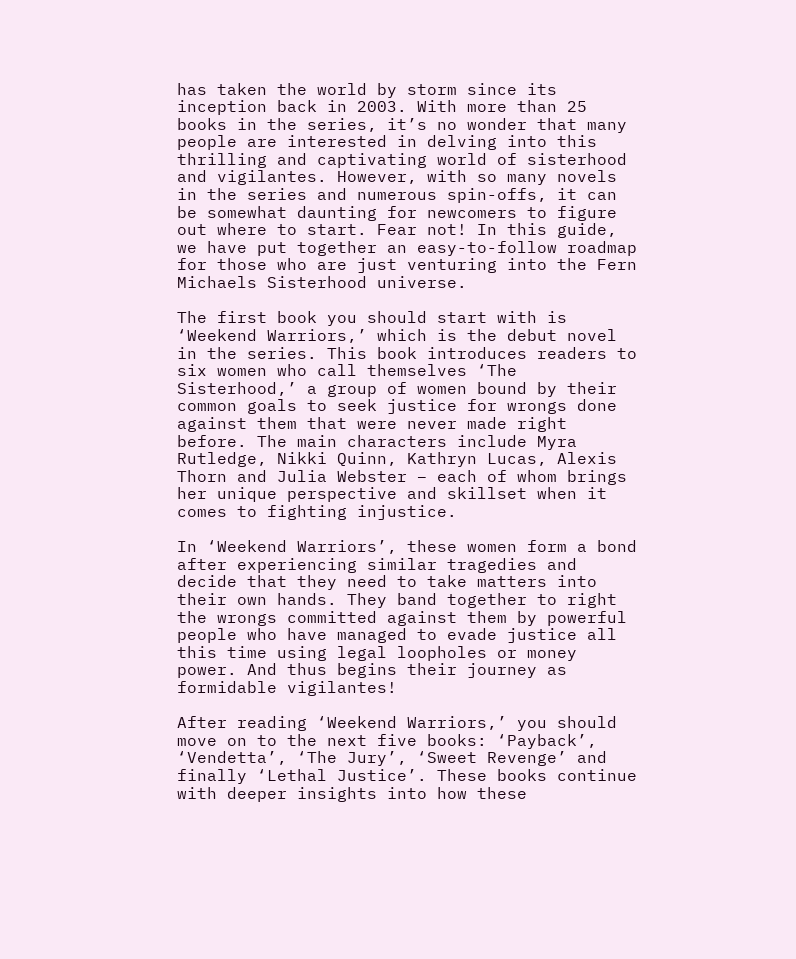has taken the world by storm since its inception back in 2003. With more than 25 books in the series, it’s no wonder that many people are interested in delving into this thrilling and captivating world of sisterhood and vigilantes. However, with so many novels in the series and numerous spin-offs, it can be somewhat daunting for newcomers to figure out where to start. Fear not! In this guide, we have put together an easy-to-follow roadmap for those who are just venturing into the Fern Michaels Sisterhood universe.

The first book you should start with is ‘Weekend Warriors,’ which is the debut novel in the series. This book introduces readers to six women who call themselves ‘The Sisterhood,’ a group of women bound by their common goals to seek justice for wrongs done against them that were never made right before. The main characters include Myra Rutledge, Nikki Quinn, Kathryn Lucas, Alexis Thorn and Julia Webster – each of whom brings her unique perspective and skillset when it comes to fighting injustice.

In ‘Weekend Warriors’, these women form a bond after experiencing similar tragedies and decide that they need to take matters into their own hands. They band together to right the wrongs committed against them by powerful people who have managed to evade justice all this time using legal loopholes or money power. And thus begins their journey as formidable vigilantes!

After reading ‘Weekend Warriors,’ you should move on to the next five books: ‘Payback’, ‘Vendetta’, ‘The Jury’, ‘Sweet Revenge’ and finally ‘Lethal Justice’. These books continue with deeper insights into how these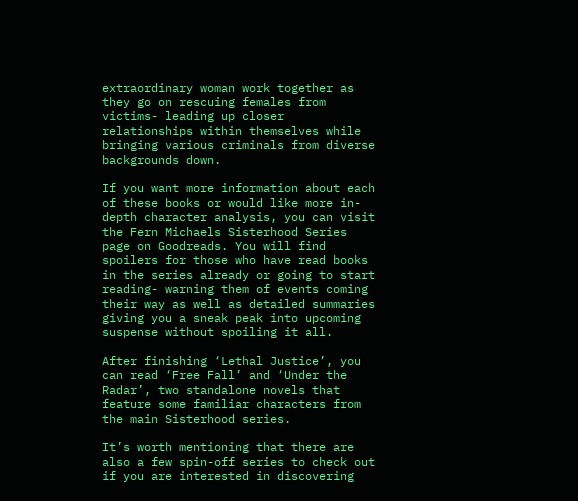extraordinary woman work together as they go on rescuing females from victims- leading up closer relationships within themselves while bringing various criminals from diverse backgrounds down.

If you want more information about each of these books or would like more in-depth character analysis, you can visit the Fern Michaels Sisterhood Series page on Goodreads. You will find spoilers for those who have read books in the series already or going to start reading- warning them of events coming their way as well as detailed summaries giving you a sneak peak into upcoming suspense without spoiling it all.

After finishing ‘Lethal Justice’, you can read ‘Free Fall’ and ‘Under the Radar’, two standalone novels that feature some familiar characters from the main Sisterhood series.

It’s worth mentioning that there are also a few spin-off series to check out if you are interested in discovering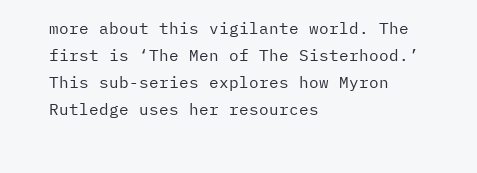more about this vigilante world. The first is ‘The Men of The Sisterhood.’ This sub-series explores how Myron Rutledge uses her resources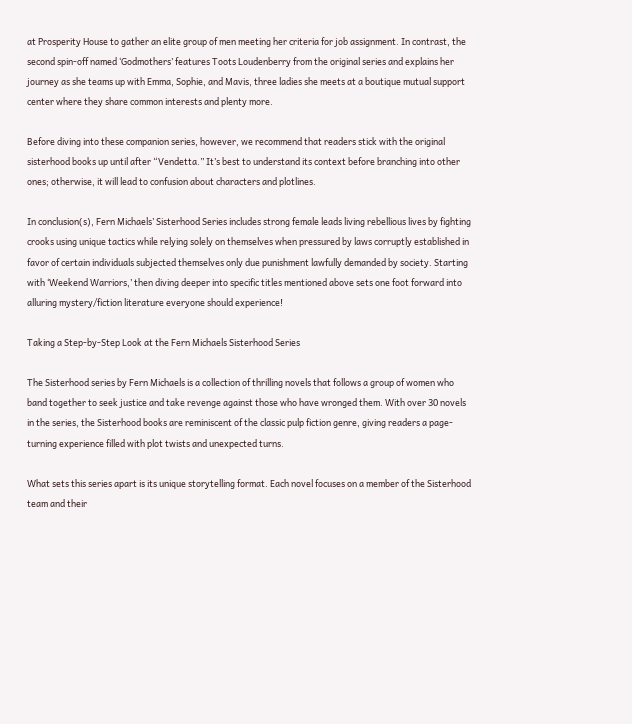at Prosperity House to gather an elite group of men meeting her criteria for job assignment. In contrast, the second spin-off named ‘Godmothers’ features Toots Loudenberry from the original series and explains her journey as she teams up with Emma, Sophie, and Mavis, three ladies she meets at a boutique mutual support center where they share common interests and plenty more.

Before diving into these companion series, however, we recommend that readers stick with the original sisterhood books up until after “Vendetta.” It’s best to understand its context before branching into other ones; otherwise, it will lead to confusion about characters and plotlines.

In conclusion(s), Fern Michaels’ Sisterhood Series includes strong female leads living rebellious lives by fighting crooks using unique tactics while relying solely on themselves when pressured by laws corruptly established in favor of certain individuals subjected themselves only due punishment lawfully demanded by society. Starting with ‘Weekend Warriors,’ then diving deeper into specific titles mentioned above sets one foot forward into alluring mystery/fiction literature everyone should experience!

Taking a Step-by-Step Look at the Fern Michaels Sisterhood Series

The Sisterhood series by Fern Michaels is a collection of thrilling novels that follows a group of women who band together to seek justice and take revenge against those who have wronged them. With over 30 novels in the series, the Sisterhood books are reminiscent of the classic pulp fiction genre, giving readers a page-turning experience filled with plot twists and unexpected turns.

What sets this series apart is its unique storytelling format. Each novel focuses on a member of the Sisterhood team and their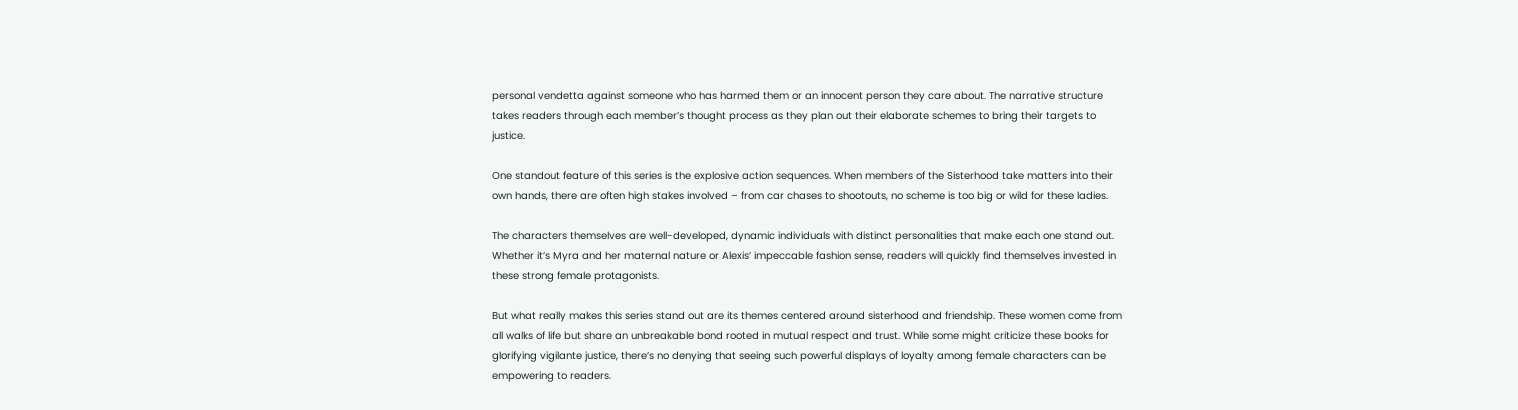personal vendetta against someone who has harmed them or an innocent person they care about. The narrative structure takes readers through each member’s thought process as they plan out their elaborate schemes to bring their targets to justice.

One standout feature of this series is the explosive action sequences. When members of the Sisterhood take matters into their own hands, there are often high stakes involved – from car chases to shootouts, no scheme is too big or wild for these ladies.

The characters themselves are well-developed, dynamic individuals with distinct personalities that make each one stand out. Whether it’s Myra and her maternal nature or Alexis’ impeccable fashion sense, readers will quickly find themselves invested in these strong female protagonists.

But what really makes this series stand out are its themes centered around sisterhood and friendship. These women come from all walks of life but share an unbreakable bond rooted in mutual respect and trust. While some might criticize these books for glorifying vigilante justice, there’s no denying that seeing such powerful displays of loyalty among female characters can be empowering to readers.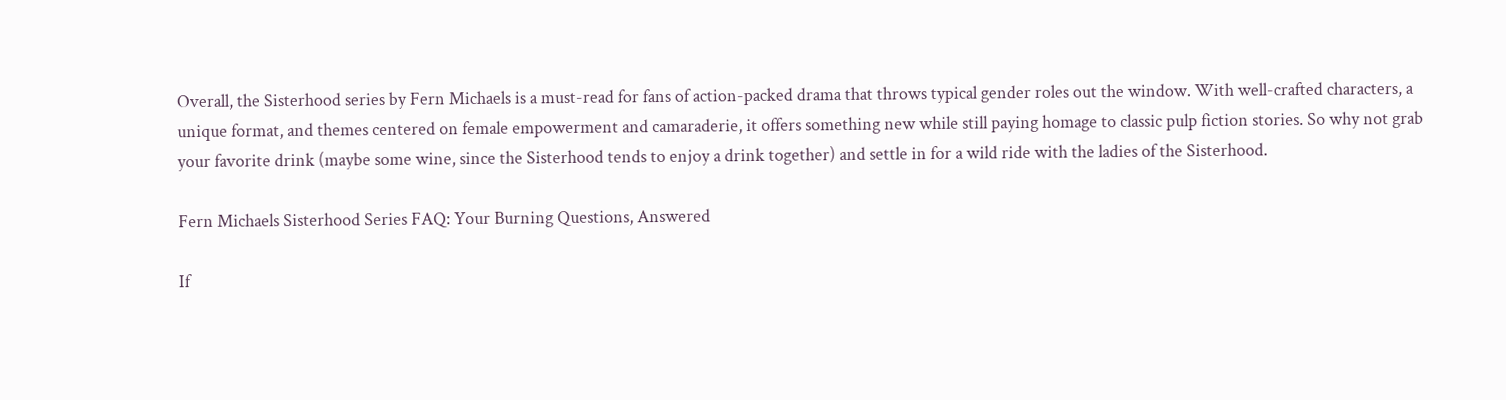Overall, the Sisterhood series by Fern Michaels is a must-read for fans of action-packed drama that throws typical gender roles out the window. With well-crafted characters, a unique format, and themes centered on female empowerment and camaraderie, it offers something new while still paying homage to classic pulp fiction stories. So why not grab your favorite drink (maybe some wine, since the Sisterhood tends to enjoy a drink together) and settle in for a wild ride with the ladies of the Sisterhood.

Fern Michaels Sisterhood Series FAQ: Your Burning Questions, Answered

If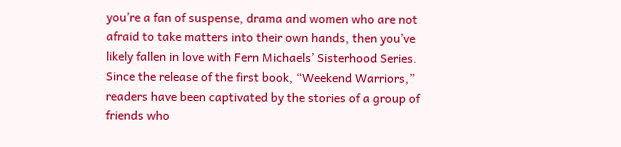you’re a fan of suspense, drama and women who are not afraid to take matters into their own hands, then you’ve likely fallen in love with Fern Michaels’ Sisterhood Series. Since the release of the first book, “Weekend Warriors,” readers have been captivated by the stories of a group of friends who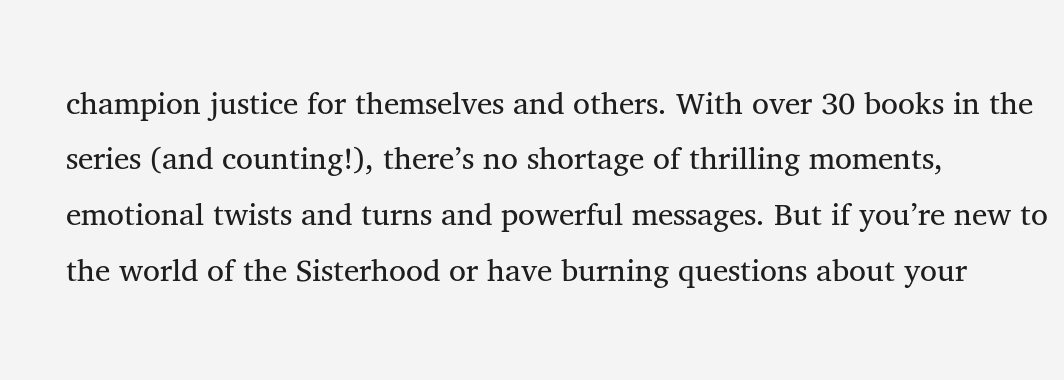champion justice for themselves and others. With over 30 books in the series (and counting!), there’s no shortage of thrilling moments, emotional twists and turns and powerful messages. But if you’re new to the world of the Sisterhood or have burning questions about your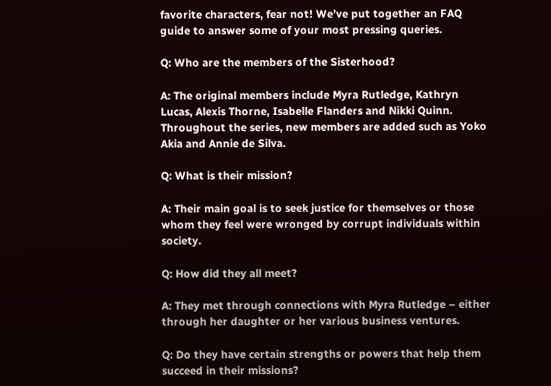favorite characters, fear not! We’ve put together an FAQ guide to answer some of your most pressing queries.

Q: Who are the members of the Sisterhood?

A: The original members include Myra Rutledge, Kathryn Lucas, Alexis Thorne, Isabelle Flanders and Nikki Quinn. Throughout the series, new members are added such as Yoko Akia and Annie de Silva.

Q: What is their mission?

A: Their main goal is to seek justice for themselves or those whom they feel were wronged by corrupt individuals within society.

Q: How did they all meet?

A: They met through connections with Myra Rutledge – either through her daughter or her various business ventures.

Q: Do they have certain strengths or powers that help them succeed in their missions?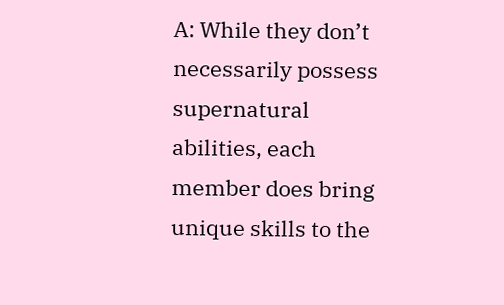A: While they don’t necessarily possess supernatural abilities, each member does bring unique skills to the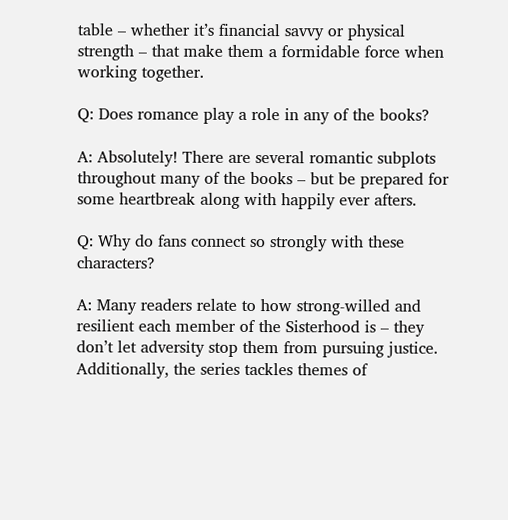table – whether it’s financial savvy or physical strength – that make them a formidable force when working together.

Q: Does romance play a role in any of the books?

A: Absolutely! There are several romantic subplots throughout many of the books – but be prepared for some heartbreak along with happily ever afters.

Q: Why do fans connect so strongly with these characters?

A: Many readers relate to how strong-willed and resilient each member of the Sisterhood is – they don’t let adversity stop them from pursuing justice. Additionally, the series tackles themes of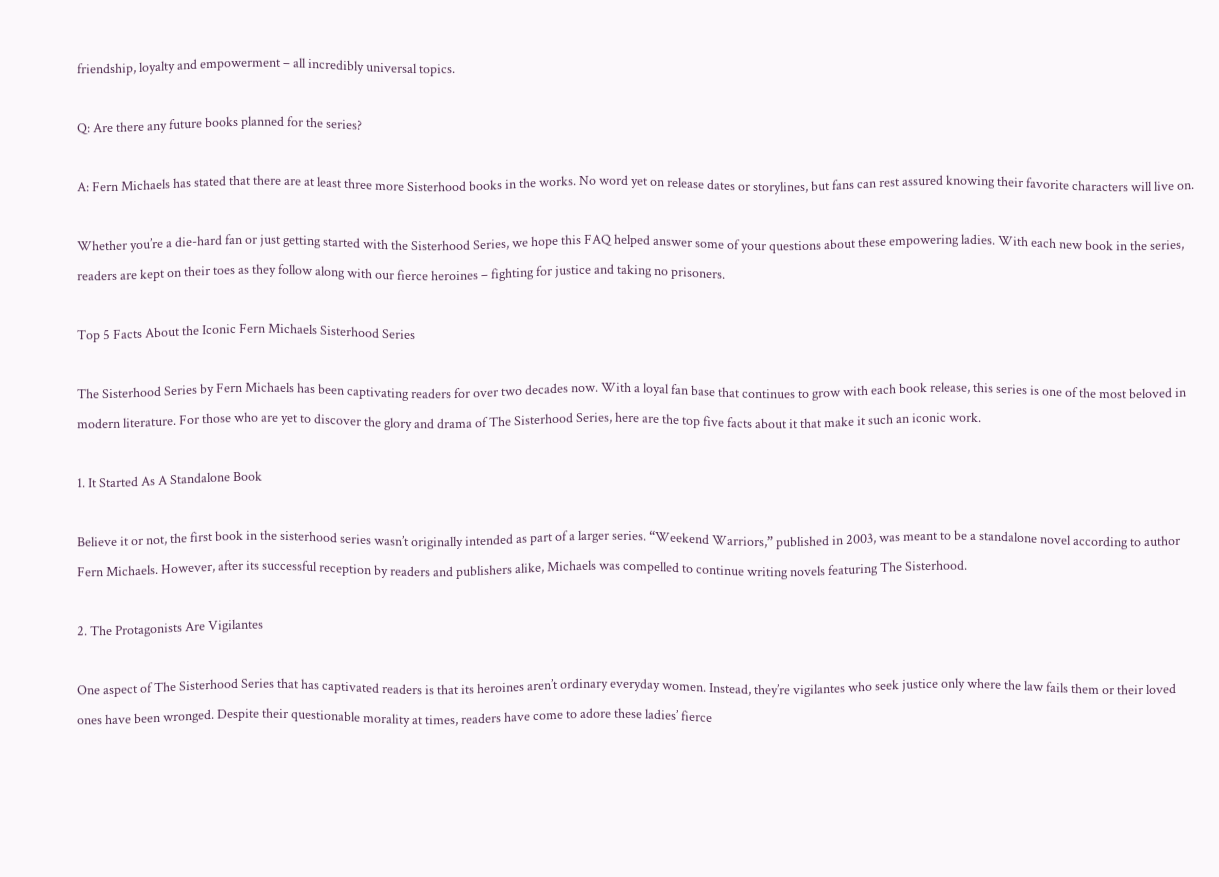friendship, loyalty and empowerment – all incredibly universal topics.

Q: Are there any future books planned for the series?

A: Fern Michaels has stated that there are at least three more Sisterhood books in the works. No word yet on release dates or storylines, but fans can rest assured knowing their favorite characters will live on.

Whether you’re a die-hard fan or just getting started with the Sisterhood Series, we hope this FAQ helped answer some of your questions about these empowering ladies. With each new book in the series, readers are kept on their toes as they follow along with our fierce heroines – fighting for justice and taking no prisoners.

Top 5 Facts About the Iconic Fern Michaels Sisterhood Series

The Sisterhood Series by Fern Michaels has been captivating readers for over two decades now. With a loyal fan base that continues to grow with each book release, this series is one of the most beloved in modern literature. For those who are yet to discover the glory and drama of The Sisterhood Series, here are the top five facts about it that make it such an iconic work.

1. It Started As A Standalone Book

Believe it or not, the first book in the sisterhood series wasn’t originally intended as part of a larger series. “Weekend Warriors,” published in 2003, was meant to be a standalone novel according to author Fern Michaels. However, after its successful reception by readers and publishers alike, Michaels was compelled to continue writing novels featuring The Sisterhood.

2. The Protagonists Are Vigilantes

One aspect of The Sisterhood Series that has captivated readers is that its heroines aren’t ordinary everyday women. Instead, they’re vigilantes who seek justice only where the law fails them or their loved ones have been wronged. Despite their questionable morality at times, readers have come to adore these ladies’ fierce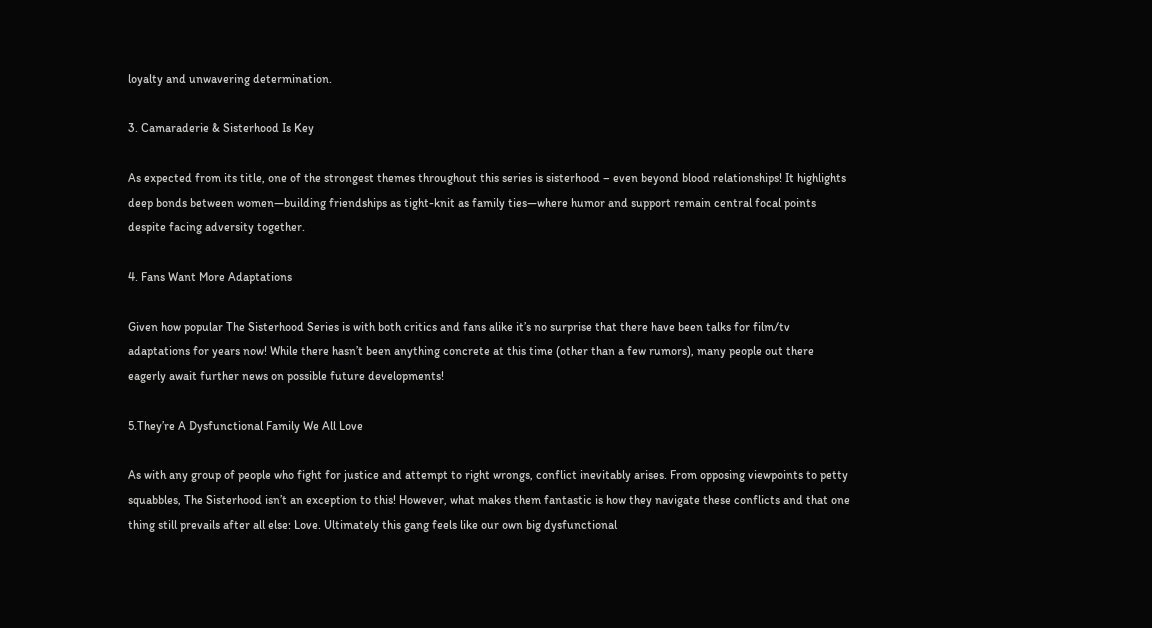loyalty and unwavering determination.

3. Camaraderie & Sisterhood Is Key

As expected from its title, one of the strongest themes throughout this series is sisterhood – even beyond blood relationships! It highlights deep bonds between women—building friendships as tight-knit as family ties—where humor and support remain central focal points despite facing adversity together.

4. Fans Want More Adaptations

Given how popular The Sisterhood Series is with both critics and fans alike it’s no surprise that there have been talks for film/tv adaptations for years now! While there hasn’t been anything concrete at this time (other than a few rumors), many people out there eagerly await further news on possible future developments!

5.They’re A Dysfunctional Family We All Love

As with any group of people who fight for justice and attempt to right wrongs, conflict inevitably arises. From opposing viewpoints to petty squabbles, The Sisterhood isn’t an exception to this! However, what makes them fantastic is how they navigate these conflicts and that one thing still prevails after all else: Love. Ultimately this gang feels like our own big dysfunctional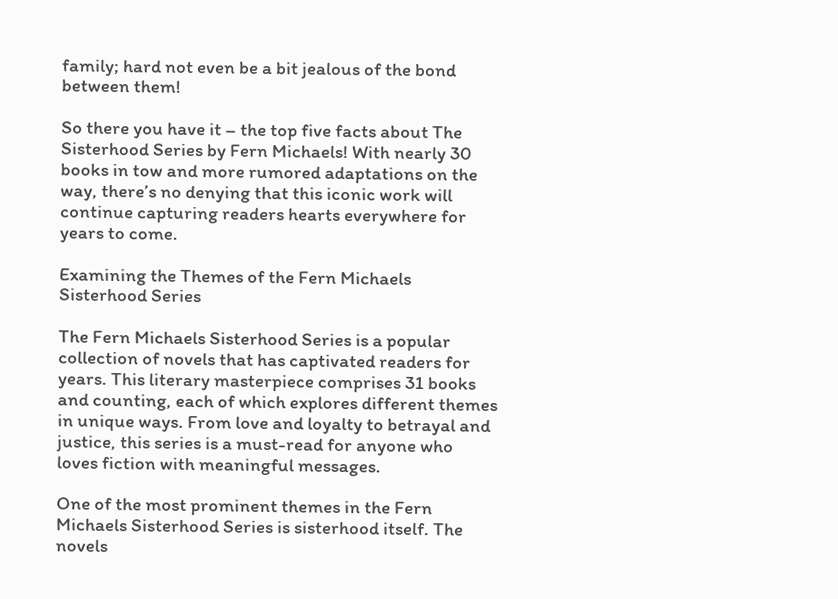family; hard not even be a bit jealous of the bond between them!

So there you have it – the top five facts about The Sisterhood Series by Fern Michaels! With nearly 30 books in tow and more rumored adaptations on the way, there’s no denying that this iconic work will continue capturing readers hearts everywhere for years to come.

Examining the Themes of the Fern Michaels Sisterhood Series

The Fern Michaels Sisterhood Series is a popular collection of novels that has captivated readers for years. This literary masterpiece comprises 31 books and counting, each of which explores different themes in unique ways. From love and loyalty to betrayal and justice, this series is a must-read for anyone who loves fiction with meaningful messages.

One of the most prominent themes in the Fern Michaels Sisterhood Series is sisterhood itself. The novels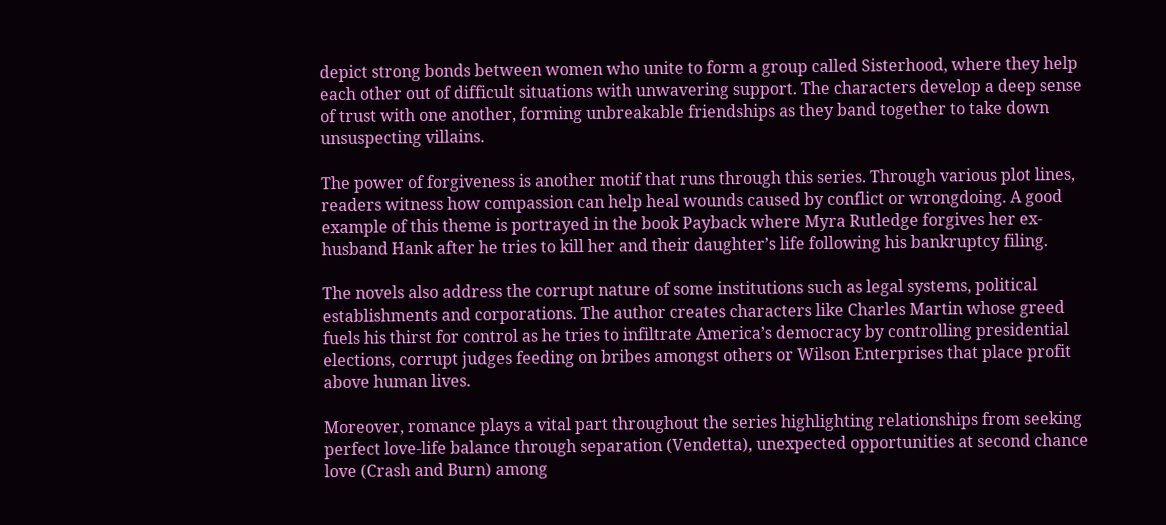depict strong bonds between women who unite to form a group called Sisterhood, where they help each other out of difficult situations with unwavering support. The characters develop a deep sense of trust with one another, forming unbreakable friendships as they band together to take down unsuspecting villains.

The power of forgiveness is another motif that runs through this series. Through various plot lines, readers witness how compassion can help heal wounds caused by conflict or wrongdoing. A good example of this theme is portrayed in the book Payback where Myra Rutledge forgives her ex-husband Hank after he tries to kill her and their daughter’s life following his bankruptcy filing.

The novels also address the corrupt nature of some institutions such as legal systems, political establishments and corporations. The author creates characters like Charles Martin whose greed fuels his thirst for control as he tries to infiltrate America’s democracy by controlling presidential elections, corrupt judges feeding on bribes amongst others or Wilson Enterprises that place profit above human lives.

Moreover, romance plays a vital part throughout the series highlighting relationships from seeking perfect love-life balance through separation (Vendetta), unexpected opportunities at second chance love (Crash and Burn) among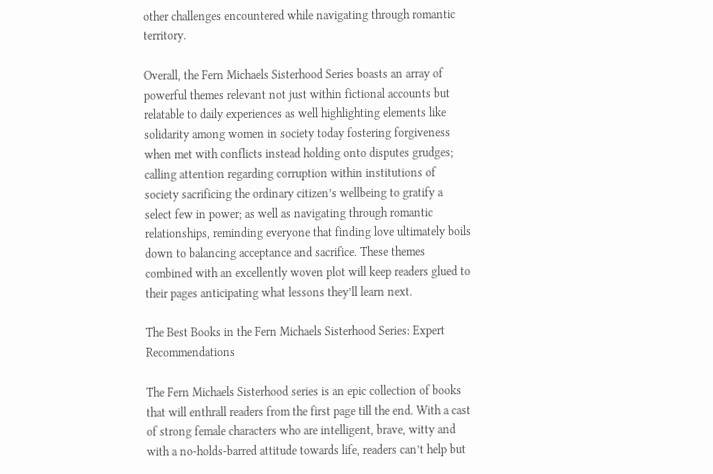other challenges encountered while navigating through romantic territory.

Overall, the Fern Michaels Sisterhood Series boasts an array of powerful themes relevant not just within fictional accounts but relatable to daily experiences as well highlighting elements like solidarity among women in society today fostering forgiveness when met with conflicts instead holding onto disputes grudges; calling attention regarding corruption within institutions of society sacrificing the ordinary citizen’s wellbeing to gratify a select few in power; as well as navigating through romantic relationships, reminding everyone that finding love ultimately boils down to balancing acceptance and sacrifice. These themes combined with an excellently woven plot will keep readers glued to their pages anticipating what lessons they’ll learn next.

The Best Books in the Fern Michaels Sisterhood Series: Expert Recommendations

The Fern Michaels Sisterhood series is an epic collection of books that will enthrall readers from the first page till the end. With a cast of strong female characters who are intelligent, brave, witty and with a no-holds-barred attitude towards life, readers can’t help but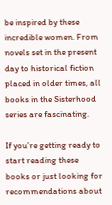be inspired by these incredible women. From novels set in the present day to historical fiction placed in older times, all books in the Sisterhood series are fascinating.

If you’re getting ready to start reading these books or just looking for recommendations about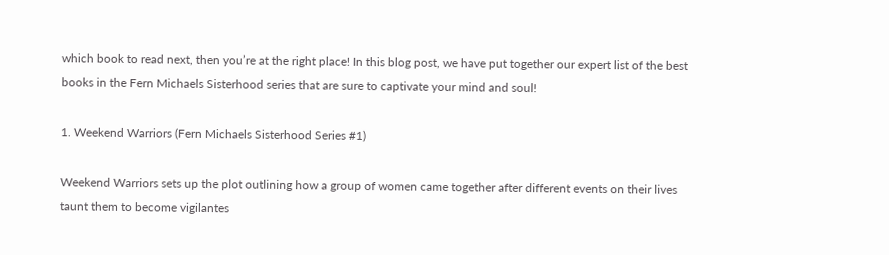which book to read next, then you’re at the right place! In this blog post, we have put together our expert list of the best books in the Fern Michaels Sisterhood series that are sure to captivate your mind and soul!

1. Weekend Warriors (Fern Michaels Sisterhood Series #1)

Weekend Warriors sets up the plot outlining how a group of women came together after different events on their lives taunt them to become vigilantes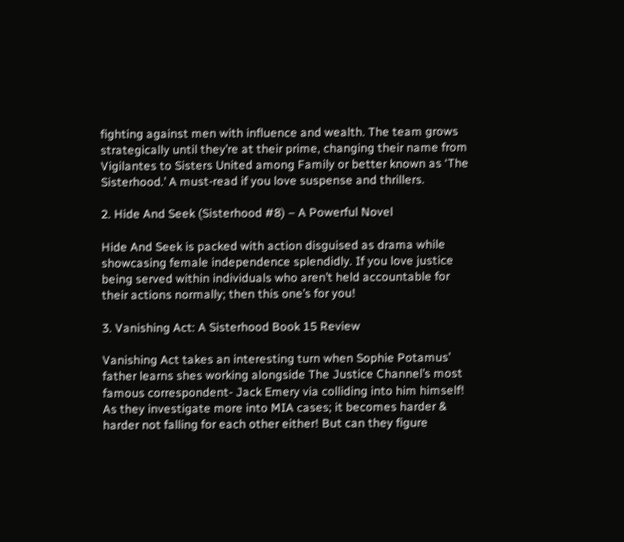fighting against men with influence and wealth. The team grows strategically until they’re at their prime, changing their name from Vigilantes to Sisters United among Family or better known as ‘The Sisterhood.’ A must-read if you love suspense and thrillers.

2. Hide And Seek (Sisterhood #8) – A Powerful Novel

Hide And Seek is packed with action disguised as drama while showcasing female independence splendidly. If you love justice being served within individuals who aren’t held accountable for their actions normally; then this one’s for you!

3. Vanishing Act: A Sisterhood Book 15 Review

Vanishing Act takes an interesting turn when Sophie Potamus’ father learns shes working alongside The Justice Channel’s most famous correspondent- Jack Emery via colliding into him himself! As they investigate more into MIA cases; it becomes harder & harder not falling for each other either! But can they figure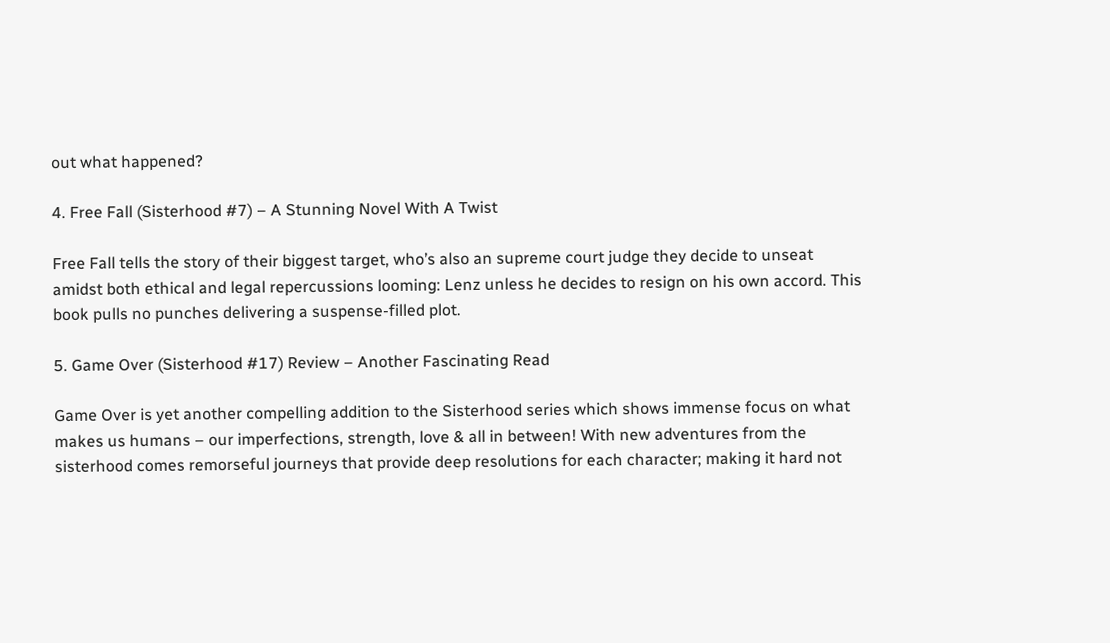out what happened?

4. Free Fall (Sisterhood #7) – A Stunning Novel With A Twist

Free Fall tells the story of their biggest target, who’s also an supreme court judge they decide to unseat amidst both ethical and legal repercussions looming: Lenz unless he decides to resign on his own accord. This book pulls no punches delivering a suspense-filled plot.

5. Game Over (Sisterhood #17) Review – Another Fascinating Read

Game Over is yet another compelling addition to the Sisterhood series which shows immense focus on what makes us humans – our imperfections, strength, love & all in between! With new adventures from the sisterhood comes remorseful journeys that provide deep resolutions for each character; making it hard not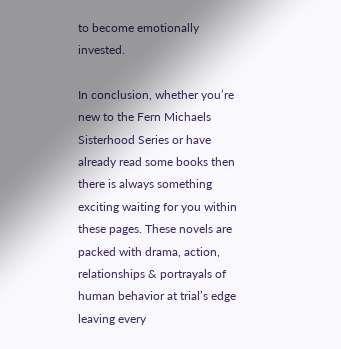to become emotionally invested.

In conclusion, whether you’re new to the Fern Michaels Sisterhood Series or have already read some books then there is always something exciting waiting for you within these pages. These novels are packed with drama, action, relationships & portrayals of human behavior at trial’s edge leaving every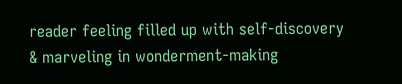reader feeling filled up with self-discovery & marveling in wonderment-making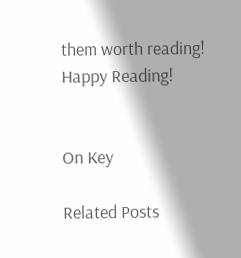them worth reading! Happy Reading!


On Key

Related Posts